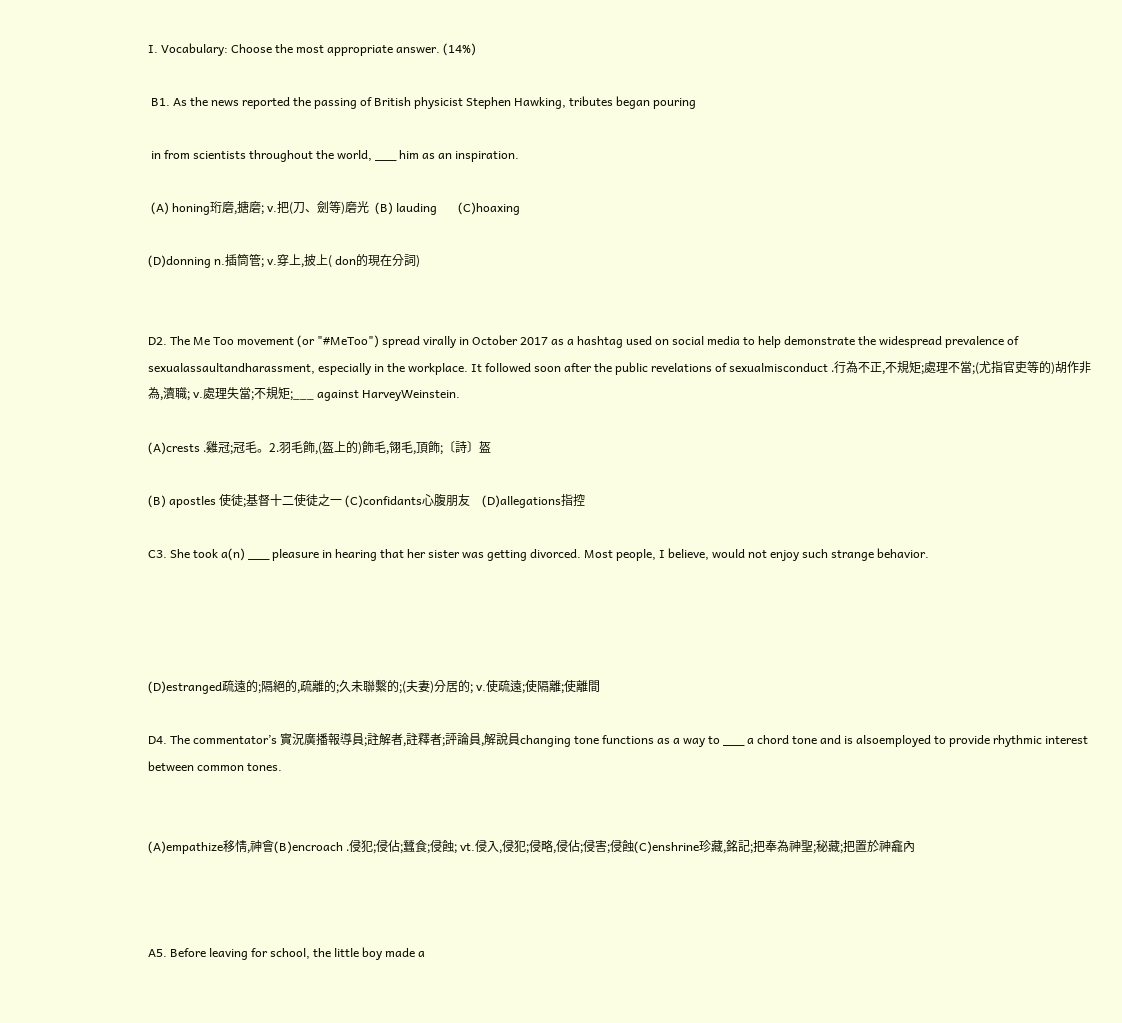I. Vocabulary: Choose the most appropriate answer. (14%)

 B1. As the news reported the passing of British physicist Stephen Hawking, tributes began pouring

 in from scientists throughout the world, ___ him as an inspiration.

 (A) honing珩磨,搪磨; v.把(刀、劍等)磨光  (B) lauding       (C)hoaxing

(D)donning n.插筒管; v.穿上,披上( don的現在分詞)


D2. The Me Too movement (or "#MeToo") spread virally in October 2017 as a hashtag used on social media to help demonstrate the widespread prevalence of sexualassaultandharassment, especially in the workplace. It followed soon after the public revelations of sexualmisconduct .行為不正,不規矩;處理不當;(尤指官吏等的)胡作非為,瀆職; v.處理失當;不規矩;___ against HarveyWeinstein.

(A)crests .雞冠;冠毛。2.羽毛飾,(盔上的)飾毛,翎毛,頂飾;〔詩〕盔

(B) apostles 使徒;基督十二使徒之一 (C)confidants心腹朋友    (D)allegations指控

C3. She took a(n) ___ pleasure in hearing that her sister was getting divorced. Most people, I believe, would not enjoy such strange behavior.




(D)estranged疏遠的;隔絕的,疏離的;久未聯繫的;(夫妻)分居的; v.使疏遠;使隔離;使離間

D4. The commentator’s 實況廣播報導員;註解者,註釋者;評論員,解說員changing tone functions as a way to ___ a chord tone and is alsoemployed to provide rhythmic interest between common tones.


(A)empathize移情,神會(B)encroach .侵犯;侵佔;蠶食;侵蝕; vt.侵入,侵犯;侵略,侵佔;侵害;侵蝕(C)enshrine珍藏,銘記;把奉為神聖;秘藏;把置於神龕內



A5. Before leaving for school, the little boy made a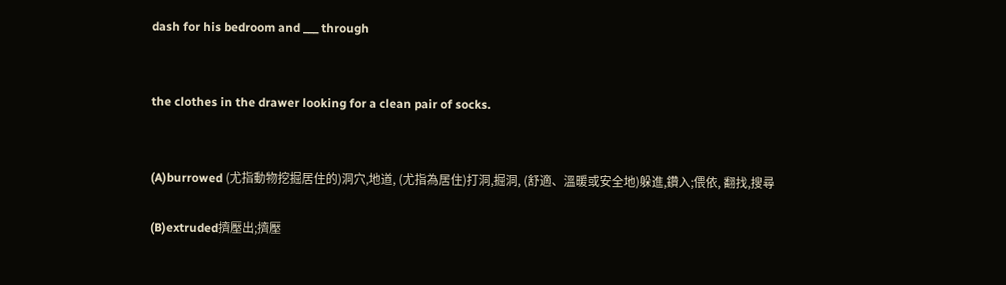dash for his bedroom and ___ through


the clothes in the drawer looking for a clean pair of socks.


(A)burrowed (尤指動物挖掘居住的)洞穴,地道, (尤指為居住)打洞,掘洞, (舒適、溫暖或安全地)躲進,鑽入;偎依, 翻找,搜尋

(B)extruded擠壓出;擠壓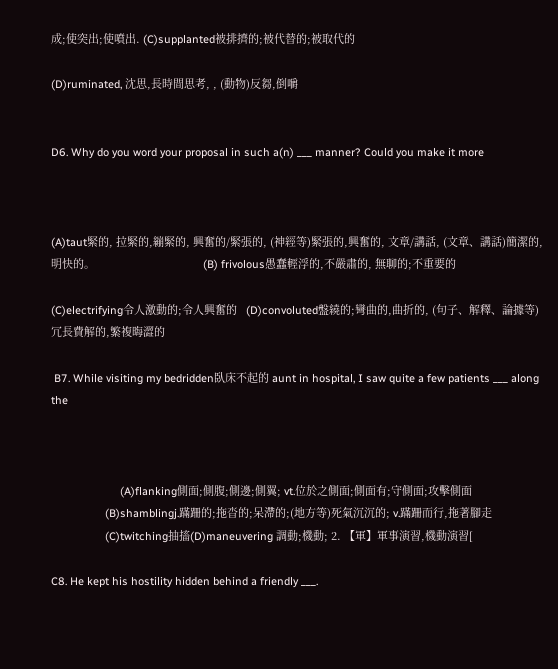成;使突出;使噴出. (C)supplanted被排擠的;被代替的;被取代的

(D)ruminated, 沈思,長時間思考, , (動物)反芻,倒嚼


D6. Why do you word your proposal in such a(n) ___ manner? Could you make it more



(A)taut緊的, 拉緊的,繃緊的, 興奮的/緊張的, (神經等)緊張的,興奮的, 文章/講話, (文章、講話)簡潔的,明快的。                                    (B) frivolous愚蠢輕浮的,不嚴肅的, 無聊的;不重要的

(C)electrifying令人激動的;令人興奮的   (D)convoluted盤繞的;彎曲的,曲折的, (句子、解釋、論據等)冗長費解的,繁複晦澀的

 B7. While visiting my bedridden臥床不起的 aunt in hospital, I saw quite a few patients ___ along the



                       (A)flanking側面;側腹;側邊;側翼; vt.位於之側面;側面有;守側面;攻擊側面
                  (B)shamblingj.蹣跚的;拖沓的;呆滯的;(地方等)死氣沉沉的; v.蹣跚而行,拖著腳走
                  (C)twitching抽搐(D)maneuvering 調動;機動; 2. 【軍】軍事演習,機動演習[

C8. He kept his hostility hidden behind a friendly ___.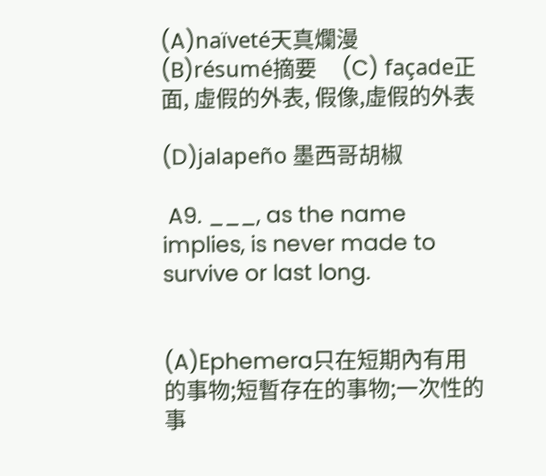(A)naïveté天真爛漫                     (B)résumé摘要     (C) façade正面, 虛假的外表, 假像,虛假的外表

(D)jalapeño 墨西哥胡椒

 A9. ___, as the name implies, is never made to survive or last long.


(A)Ephemera只在短期內有用的事物;短暫存在的事物;一次性的事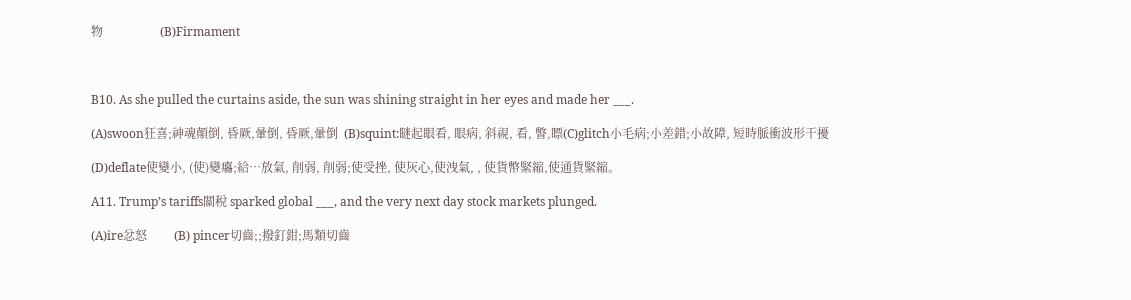物                   (B)Firmament



B10. As she pulled the curtains aside, the sun was shining straight in her eyes and made her ___.

(A)swoon狂喜;神魂顛倒, 昏厥,暈倒, 昏厥,暈倒  (B)squint:瞇起眼看, 眼病, 斜視, 看, 瞥,瞟(C)glitch小毛病;小差錯;小故障, 短時脈衝波形干擾

(D)deflate使變小, (使)變癟;給…放氣, 削弱, 削弱;使受挫, 使灰心,使洩氣, , 使貨幣緊縮,使通貨緊縮。

A11. Trump’s tariffs關稅 sparked global ___, and the very next day stock markets plunged.

(A)ire忿怒         (B) pincer切齒;;撥釘鉗;馬類切齒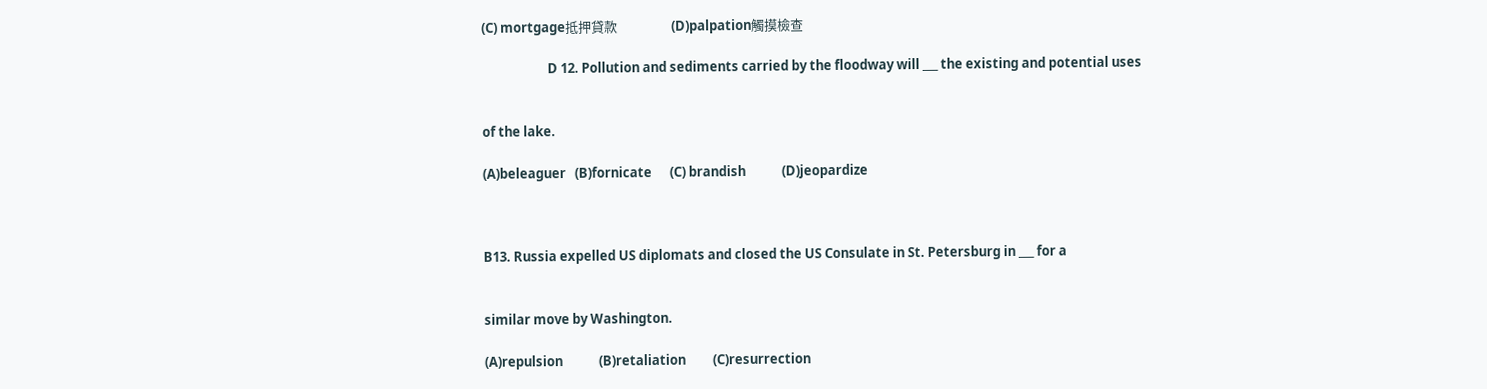(C) mortgage抵押貸款                  (D)palpation觸摸檢查

                      D 12. Pollution and sediments carried by the floodway will ___ the existing and potential uses


of the lake.

(A)beleaguer   (B)fornicate      (C) brandish            (D)jeopardize



B13. Russia expelled US diplomats and closed the US Consulate in St. Petersburg in ___ for a


similar move by Washington.

(A)repulsion            (B)retaliation         (C)resurrection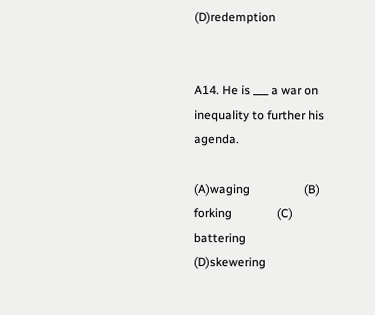(D)redemption


A14. He is ___ a war on inequality to further his agenda.

(A)waging                  (B) forking               (C) battering                 (D)skewering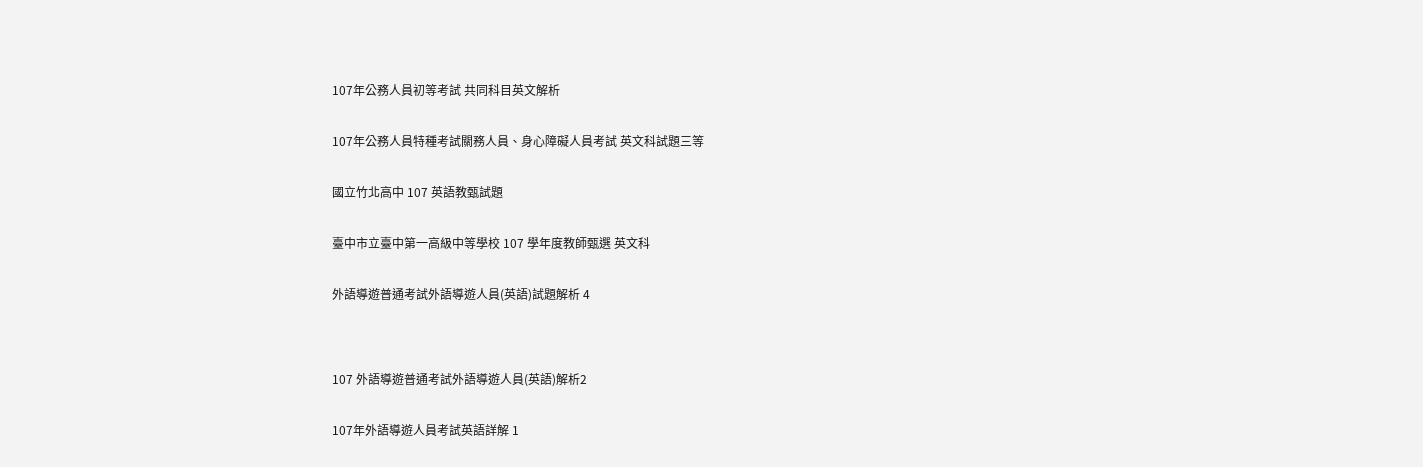107年公務人員初等考試 共同科目英文解析


107年公務人員特種考試關務人員、身心障礙人員考試 英文科試題三等


國立竹北高中 107 英語教甄試題


臺中市立臺中第一高級中等學校 107 學年度教師甄選 英文科


外語導遊普通考試外語導遊人員(英語)試題解析 4




107 外語導遊普通考試外語導遊人員(英語)解析2


107年外語導遊人員考試英語詳解 1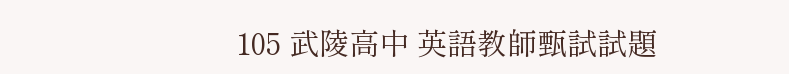105 武陵高中 英語教師甄試試題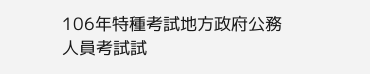106年特種考試地方政府公務人員考試試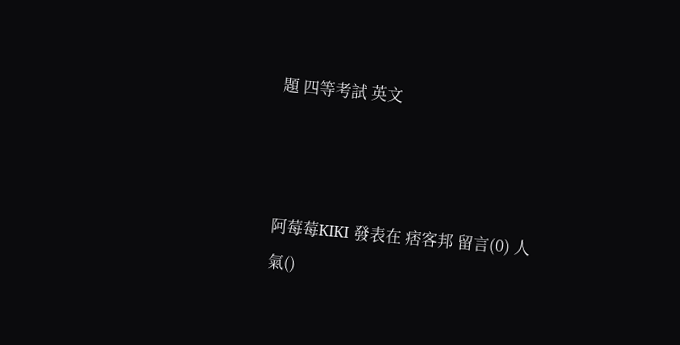題 四等考試 英文



阿莓莓KIKI 發表在 痞客邦 留言(0) 人氣()